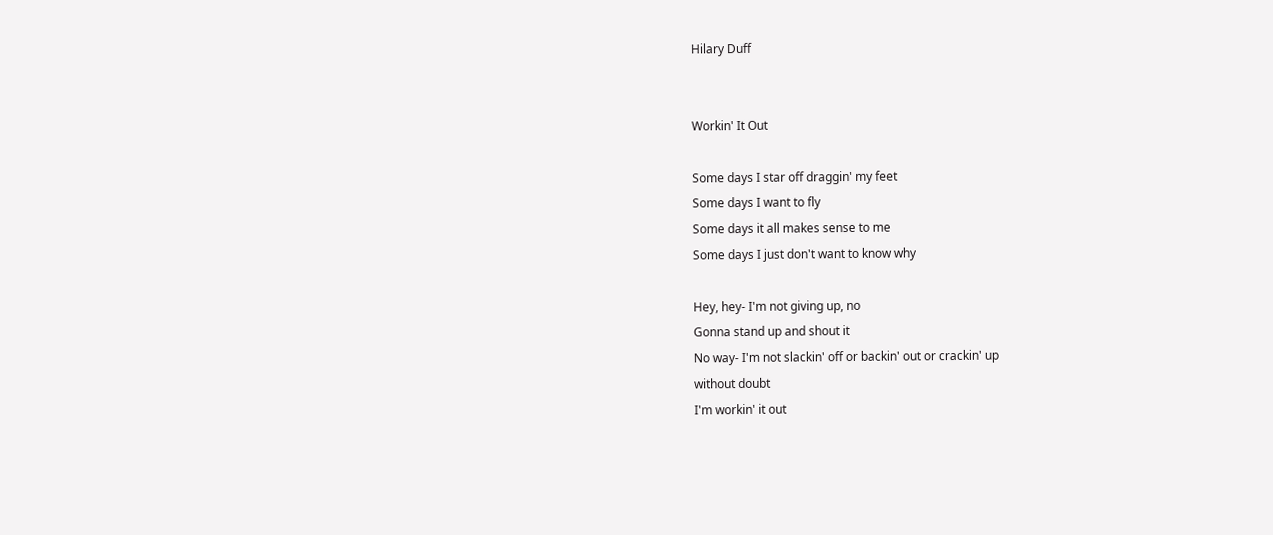Hilary Duff


Workin' It Out

Some days I star off draggin' my feet
Some days I want to fly
Some days it all makes sense to me
Some days I just don't want to know why

Hey, hey- I'm not giving up, no
Gonna stand up and shout it
No way- I'm not slackin' off or backin' out or crackin' up
without doubt
I'm workin' it out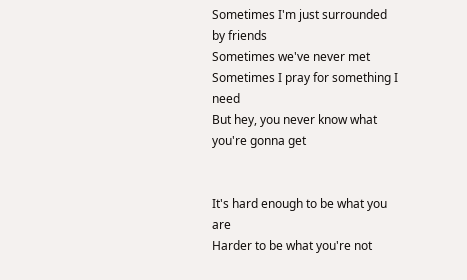Sometimes I'm just surrounded by friends
Sometimes we've never met
Sometimes I pray for something I need
But hey, you never know what you're gonna get


It's hard enough to be what you are
Harder to be what you're not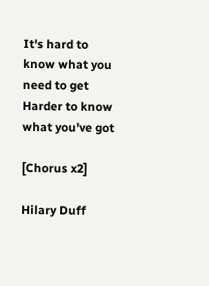It's hard to know what you need to get
Harder to know what you've got

[Chorus x2]

Hilary Duff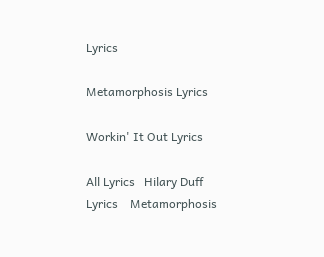Lyrics

Metamorphosis Lyrics

Workin' It Out Lyrics

All Lyrics   Hilary Duff Lyrics    Metamorphosis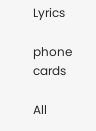Lyrics

phone cards

All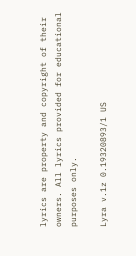lyrics are property and copyright of their owners. All lyrics provided for educational purposes only.

Lyra v.1z 0.19320893/1 US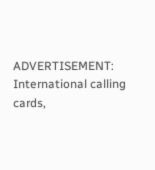ADVERTISEMENT: International calling cards,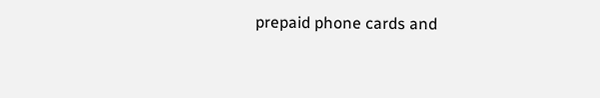prepaid phone cards and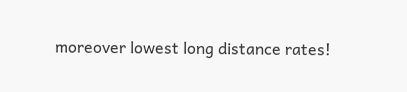moreover lowest long distance rates!